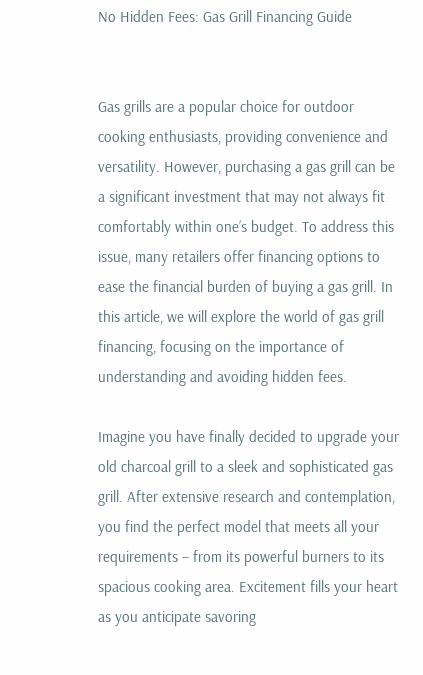No Hidden Fees: Gas Grill Financing Guide


Gas grills are a popular choice for outdoor cooking enthusiasts, providing convenience and versatility. However, purchasing a gas grill can be a significant investment that may not always fit comfortably within one’s budget. To address this issue, many retailers offer financing options to ease the financial burden of buying a gas grill. In this article, we will explore the world of gas grill financing, focusing on the importance of understanding and avoiding hidden fees.

Imagine you have finally decided to upgrade your old charcoal grill to a sleek and sophisticated gas grill. After extensive research and contemplation, you find the perfect model that meets all your requirements – from its powerful burners to its spacious cooking area. Excitement fills your heart as you anticipate savoring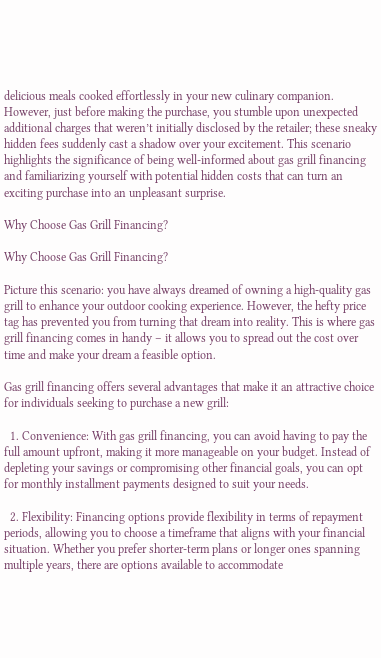delicious meals cooked effortlessly in your new culinary companion. However, just before making the purchase, you stumble upon unexpected additional charges that weren’t initially disclosed by the retailer; these sneaky hidden fees suddenly cast a shadow over your excitement. This scenario highlights the significance of being well-informed about gas grill financing and familiarizing yourself with potential hidden costs that can turn an exciting purchase into an unpleasant surprise.

Why Choose Gas Grill Financing?

Why Choose Gas Grill Financing?

Picture this scenario: you have always dreamed of owning a high-quality gas grill to enhance your outdoor cooking experience. However, the hefty price tag has prevented you from turning that dream into reality. This is where gas grill financing comes in handy – it allows you to spread out the cost over time and make your dream a feasible option.

Gas grill financing offers several advantages that make it an attractive choice for individuals seeking to purchase a new grill:

  1. Convenience: With gas grill financing, you can avoid having to pay the full amount upfront, making it more manageable on your budget. Instead of depleting your savings or compromising other financial goals, you can opt for monthly installment payments designed to suit your needs.

  2. Flexibility: Financing options provide flexibility in terms of repayment periods, allowing you to choose a timeframe that aligns with your financial situation. Whether you prefer shorter-term plans or longer ones spanning multiple years, there are options available to accommodate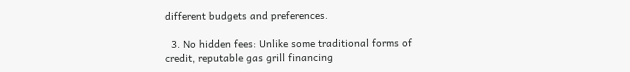different budgets and preferences.

  3. No hidden fees: Unlike some traditional forms of credit, reputable gas grill financing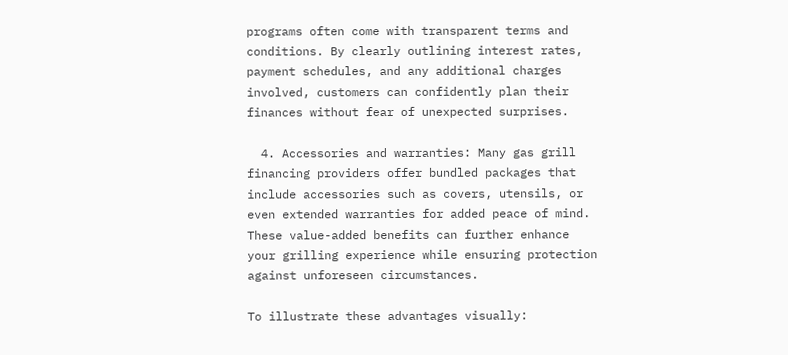programs often come with transparent terms and conditions. By clearly outlining interest rates, payment schedules, and any additional charges involved, customers can confidently plan their finances without fear of unexpected surprises.

  4. Accessories and warranties: Many gas grill financing providers offer bundled packages that include accessories such as covers, utensils, or even extended warranties for added peace of mind. These value-added benefits can further enhance your grilling experience while ensuring protection against unforeseen circumstances.

To illustrate these advantages visually: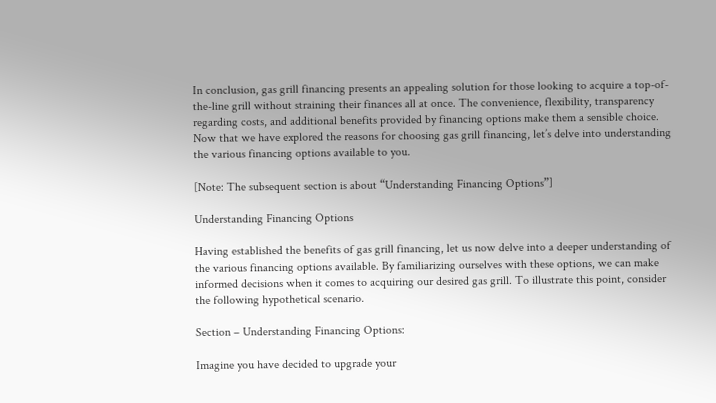In conclusion, gas grill financing presents an appealing solution for those looking to acquire a top-of-the-line grill without straining their finances all at once. The convenience, flexibility, transparency regarding costs, and additional benefits provided by financing options make them a sensible choice. Now that we have explored the reasons for choosing gas grill financing, let’s delve into understanding the various financing options available to you.

[Note: The subsequent section is about “Understanding Financing Options”]

Understanding Financing Options

Having established the benefits of gas grill financing, let us now delve into a deeper understanding of the various financing options available. By familiarizing ourselves with these options, we can make informed decisions when it comes to acquiring our desired gas grill. To illustrate this point, consider the following hypothetical scenario.

Section – Understanding Financing Options:

Imagine you have decided to upgrade your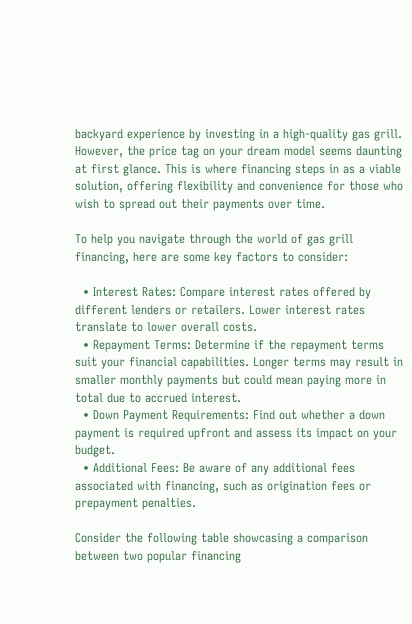backyard experience by investing in a high-quality gas grill. However, the price tag on your dream model seems daunting at first glance. This is where financing steps in as a viable solution, offering flexibility and convenience for those who wish to spread out their payments over time.

To help you navigate through the world of gas grill financing, here are some key factors to consider:

  • Interest Rates: Compare interest rates offered by different lenders or retailers. Lower interest rates translate to lower overall costs.
  • Repayment Terms: Determine if the repayment terms suit your financial capabilities. Longer terms may result in smaller monthly payments but could mean paying more in total due to accrued interest.
  • Down Payment Requirements: Find out whether a down payment is required upfront and assess its impact on your budget.
  • Additional Fees: Be aware of any additional fees associated with financing, such as origination fees or prepayment penalties.

Consider the following table showcasing a comparison between two popular financing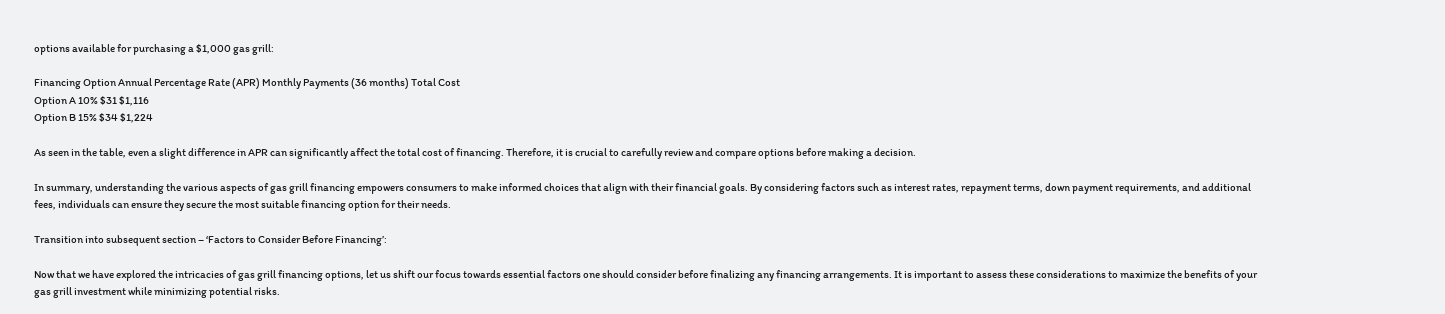options available for purchasing a $1,000 gas grill:

Financing Option Annual Percentage Rate (APR) Monthly Payments (36 months) Total Cost
Option A 10% $31 $1,116
Option B 15% $34 $1,224

As seen in the table, even a slight difference in APR can significantly affect the total cost of financing. Therefore, it is crucial to carefully review and compare options before making a decision.

In summary, understanding the various aspects of gas grill financing empowers consumers to make informed choices that align with their financial goals. By considering factors such as interest rates, repayment terms, down payment requirements, and additional fees, individuals can ensure they secure the most suitable financing option for their needs.

Transition into subsequent section – ‘Factors to Consider Before Financing’:

Now that we have explored the intricacies of gas grill financing options, let us shift our focus towards essential factors one should consider before finalizing any financing arrangements. It is important to assess these considerations to maximize the benefits of your gas grill investment while minimizing potential risks.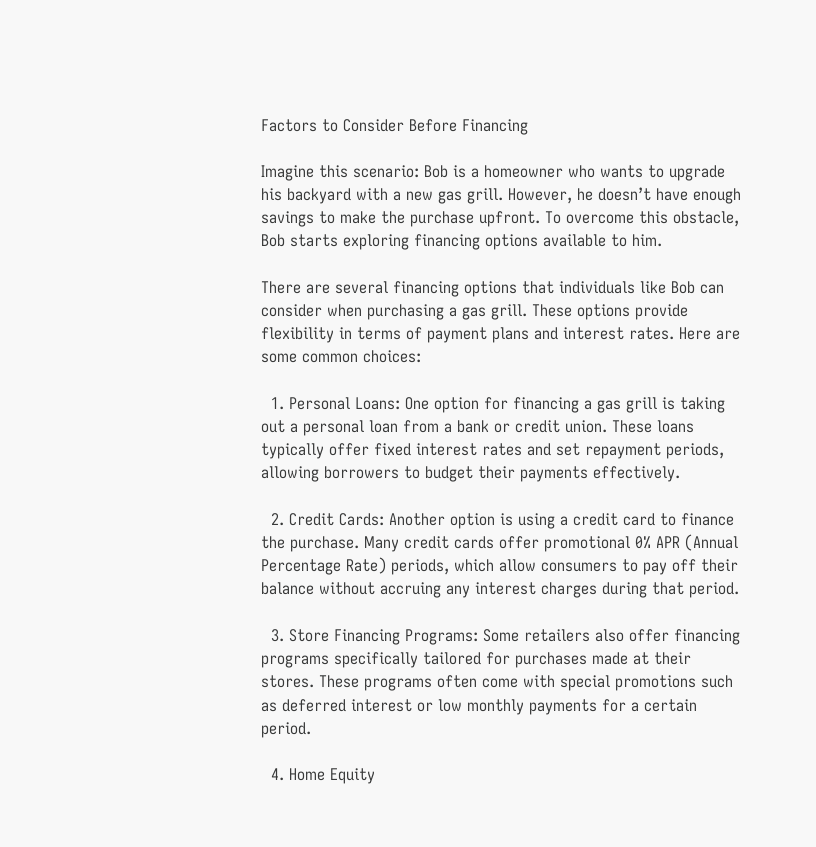Factors to Consider Before Financing

Imagine this scenario: Bob is a homeowner who wants to upgrade his backyard with a new gas grill. However, he doesn’t have enough savings to make the purchase upfront. To overcome this obstacle, Bob starts exploring financing options available to him.

There are several financing options that individuals like Bob can consider when purchasing a gas grill. These options provide flexibility in terms of payment plans and interest rates. Here are some common choices:

  1. Personal Loans: One option for financing a gas grill is taking out a personal loan from a bank or credit union. These loans typically offer fixed interest rates and set repayment periods, allowing borrowers to budget their payments effectively.

  2. Credit Cards: Another option is using a credit card to finance the purchase. Many credit cards offer promotional 0% APR (Annual Percentage Rate) periods, which allow consumers to pay off their balance without accruing any interest charges during that period.

  3. Store Financing Programs: Some retailers also offer financing programs specifically tailored for purchases made at their stores. These programs often come with special promotions such as deferred interest or low monthly payments for a certain period.

  4. Home Equity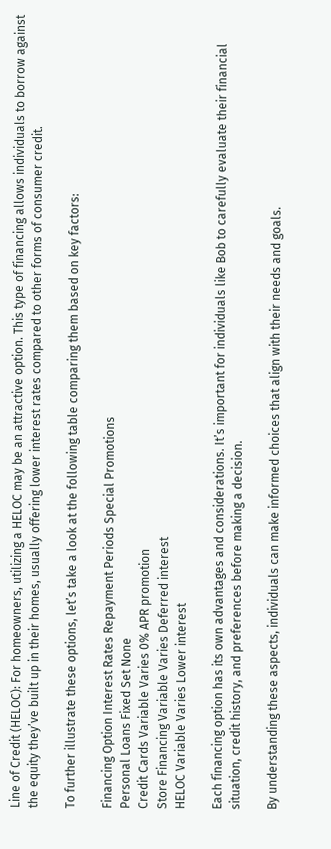Line of Credit (HELOC): For homeowners, utilizing a HELOC may be an attractive option. This type of financing allows individuals to borrow against the equity they’ve built up in their homes, usually offering lower interest rates compared to other forms of consumer credit.

To further illustrate these options, let’s take a look at the following table comparing them based on key factors:

Financing Option Interest Rates Repayment Periods Special Promotions
Personal Loans Fixed Set None
Credit Cards Variable Varies 0% APR promotion
Store Financing Variable Varies Deferred interest
HELOC Variable Varies Lower interest

Each financing option has its own advantages and considerations. It’s important for individuals like Bob to carefully evaluate their financial situation, credit history, and preferences before making a decision.

By understanding these aspects, individuals can make informed choices that align with their needs and goals.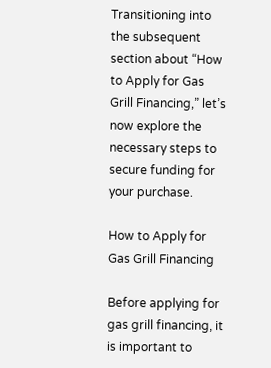Transitioning into the subsequent section about “How to Apply for Gas Grill Financing,” let’s now explore the necessary steps to secure funding for your purchase.

How to Apply for Gas Grill Financing

Before applying for gas grill financing, it is important to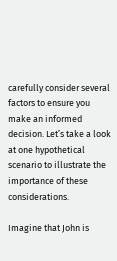carefully consider several factors to ensure you make an informed decision. Let’s take a look at one hypothetical scenario to illustrate the importance of these considerations.

Imagine that John is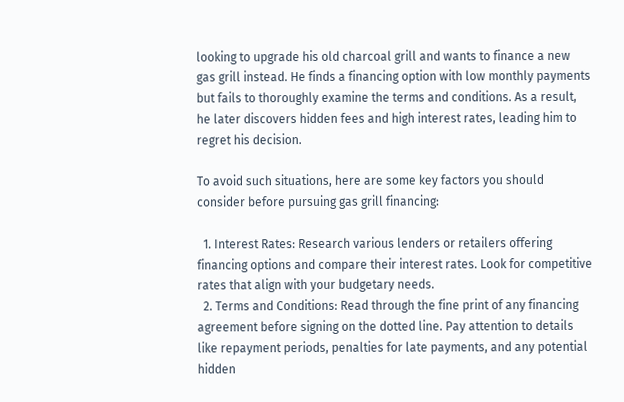looking to upgrade his old charcoal grill and wants to finance a new gas grill instead. He finds a financing option with low monthly payments but fails to thoroughly examine the terms and conditions. As a result, he later discovers hidden fees and high interest rates, leading him to regret his decision.

To avoid such situations, here are some key factors you should consider before pursuing gas grill financing:

  1. Interest Rates: Research various lenders or retailers offering financing options and compare their interest rates. Look for competitive rates that align with your budgetary needs.
  2. Terms and Conditions: Read through the fine print of any financing agreement before signing on the dotted line. Pay attention to details like repayment periods, penalties for late payments, and any potential hidden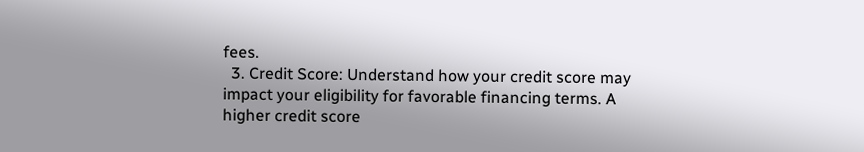fees.
  3. Credit Score: Understand how your credit score may impact your eligibility for favorable financing terms. A higher credit score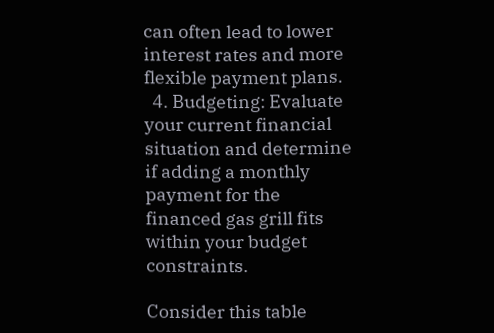can often lead to lower interest rates and more flexible payment plans.
  4. Budgeting: Evaluate your current financial situation and determine if adding a monthly payment for the financed gas grill fits within your budget constraints.

Consider this table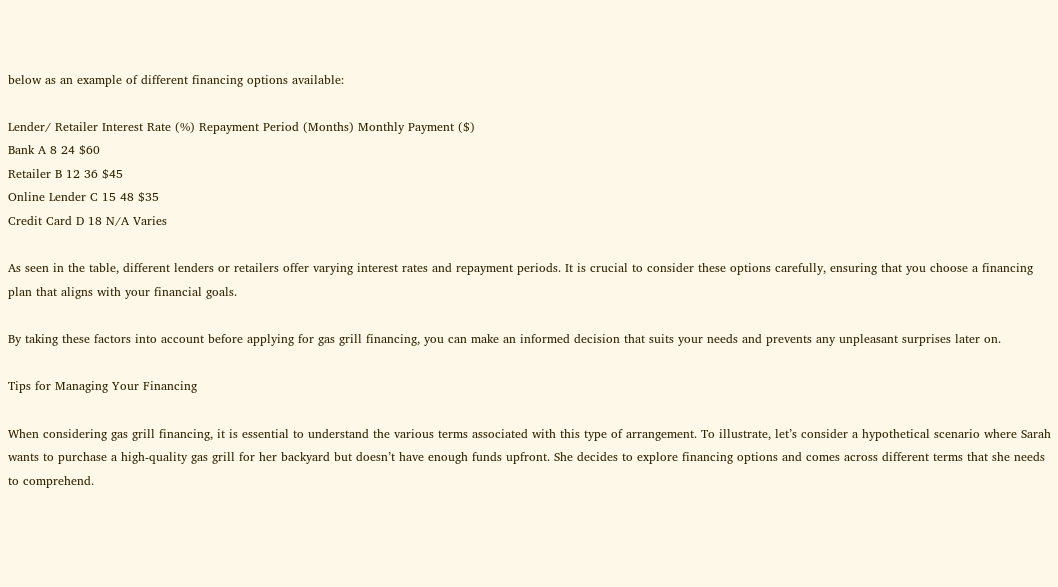below as an example of different financing options available:

Lender/ Retailer Interest Rate (%) Repayment Period (Months) Monthly Payment ($)
Bank A 8 24 $60
Retailer B 12 36 $45
Online Lender C 15 48 $35
Credit Card D 18 N/A Varies

As seen in the table, different lenders or retailers offer varying interest rates and repayment periods. It is crucial to consider these options carefully, ensuring that you choose a financing plan that aligns with your financial goals.

By taking these factors into account before applying for gas grill financing, you can make an informed decision that suits your needs and prevents any unpleasant surprises later on.

Tips for Managing Your Financing

When considering gas grill financing, it is essential to understand the various terms associated with this type of arrangement. To illustrate, let’s consider a hypothetical scenario where Sarah wants to purchase a high-quality gas grill for her backyard but doesn’t have enough funds upfront. She decides to explore financing options and comes across different terms that she needs to comprehend.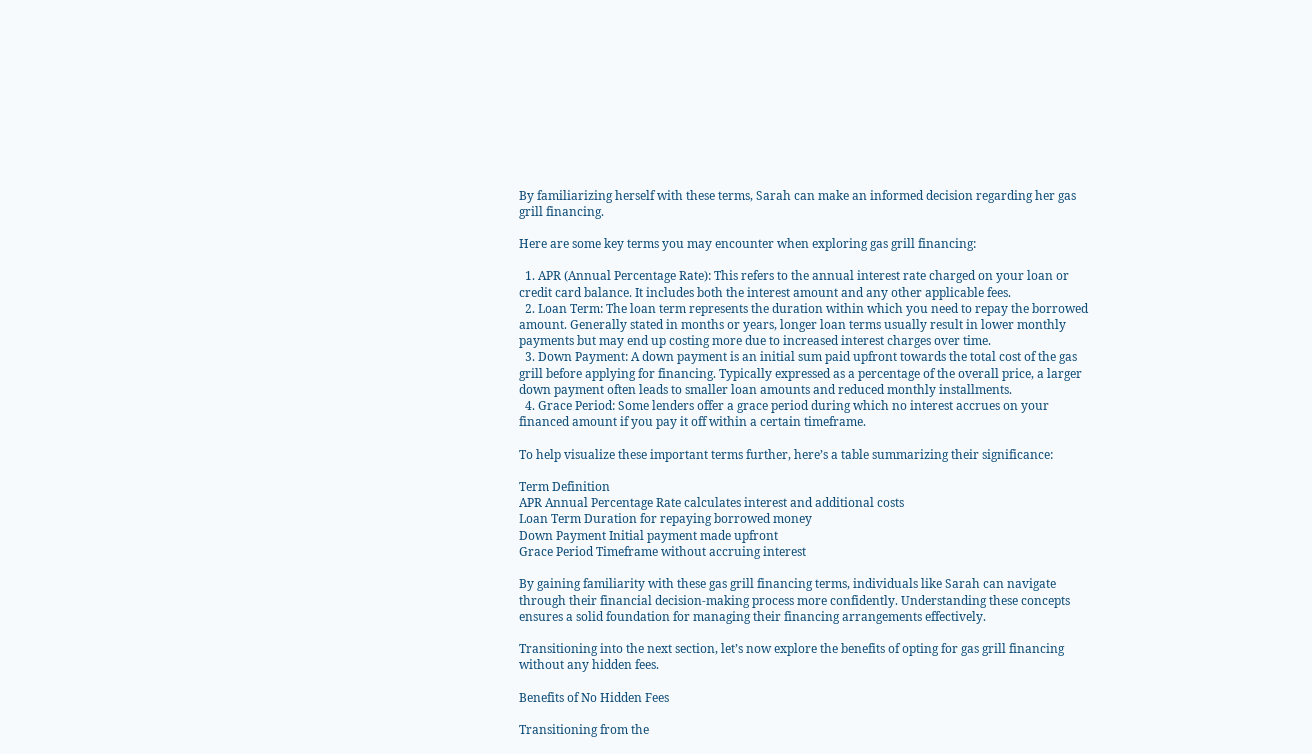By familiarizing herself with these terms, Sarah can make an informed decision regarding her gas grill financing.

Here are some key terms you may encounter when exploring gas grill financing:

  1. APR (Annual Percentage Rate): This refers to the annual interest rate charged on your loan or credit card balance. It includes both the interest amount and any other applicable fees.
  2. Loan Term: The loan term represents the duration within which you need to repay the borrowed amount. Generally stated in months or years, longer loan terms usually result in lower monthly payments but may end up costing more due to increased interest charges over time.
  3. Down Payment: A down payment is an initial sum paid upfront towards the total cost of the gas grill before applying for financing. Typically expressed as a percentage of the overall price, a larger down payment often leads to smaller loan amounts and reduced monthly installments.
  4. Grace Period: Some lenders offer a grace period during which no interest accrues on your financed amount if you pay it off within a certain timeframe.

To help visualize these important terms further, here’s a table summarizing their significance:

Term Definition
APR Annual Percentage Rate calculates interest and additional costs
Loan Term Duration for repaying borrowed money
Down Payment Initial payment made upfront
Grace Period Timeframe without accruing interest

By gaining familiarity with these gas grill financing terms, individuals like Sarah can navigate through their financial decision-making process more confidently. Understanding these concepts ensures a solid foundation for managing their financing arrangements effectively.

Transitioning into the next section, let’s now explore the benefits of opting for gas grill financing without any hidden fees.

Benefits of No Hidden Fees

Transitioning from the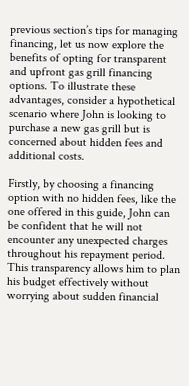previous section’s tips for managing financing, let us now explore the benefits of opting for transparent and upfront gas grill financing options. To illustrate these advantages, consider a hypothetical scenario where John is looking to purchase a new gas grill but is concerned about hidden fees and additional costs.

Firstly, by choosing a financing option with no hidden fees, like the one offered in this guide, John can be confident that he will not encounter any unexpected charges throughout his repayment period. This transparency allows him to plan his budget effectively without worrying about sudden financial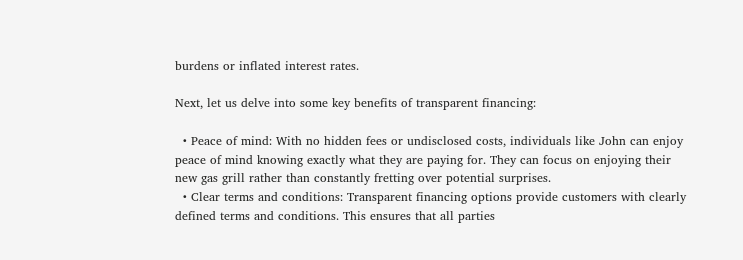burdens or inflated interest rates.

Next, let us delve into some key benefits of transparent financing:

  • Peace of mind: With no hidden fees or undisclosed costs, individuals like John can enjoy peace of mind knowing exactly what they are paying for. They can focus on enjoying their new gas grill rather than constantly fretting over potential surprises.
  • Clear terms and conditions: Transparent financing options provide customers with clearly defined terms and conditions. This ensures that all parties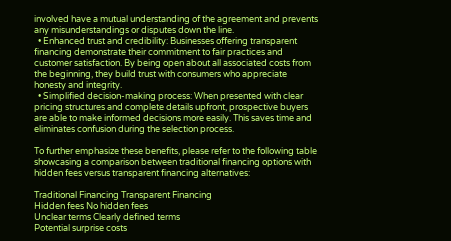involved have a mutual understanding of the agreement and prevents any misunderstandings or disputes down the line.
  • Enhanced trust and credibility: Businesses offering transparent financing demonstrate their commitment to fair practices and customer satisfaction. By being open about all associated costs from the beginning, they build trust with consumers who appreciate honesty and integrity.
  • Simplified decision-making process: When presented with clear pricing structures and complete details upfront, prospective buyers are able to make informed decisions more easily. This saves time and eliminates confusion during the selection process.

To further emphasize these benefits, please refer to the following table showcasing a comparison between traditional financing options with hidden fees versus transparent financing alternatives:

Traditional Financing Transparent Financing
Hidden fees No hidden fees
Unclear terms Clearly defined terms
Potential surprise costs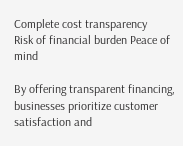Complete cost transparency
Risk of financial burden Peace of mind

By offering transparent financing, businesses prioritize customer satisfaction and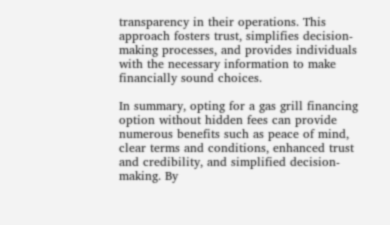transparency in their operations. This approach fosters trust, simplifies decision-making processes, and provides individuals with the necessary information to make financially sound choices.

In summary, opting for a gas grill financing option without hidden fees can provide numerous benefits such as peace of mind, clear terms and conditions, enhanced trust and credibility, and simplified decision-making. By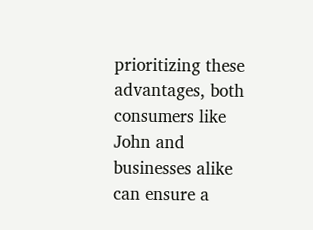prioritizing these advantages, both consumers like John and businesses alike can ensure a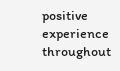positive experience throughout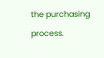the purchasing process.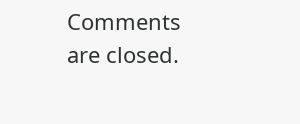Comments are closed.